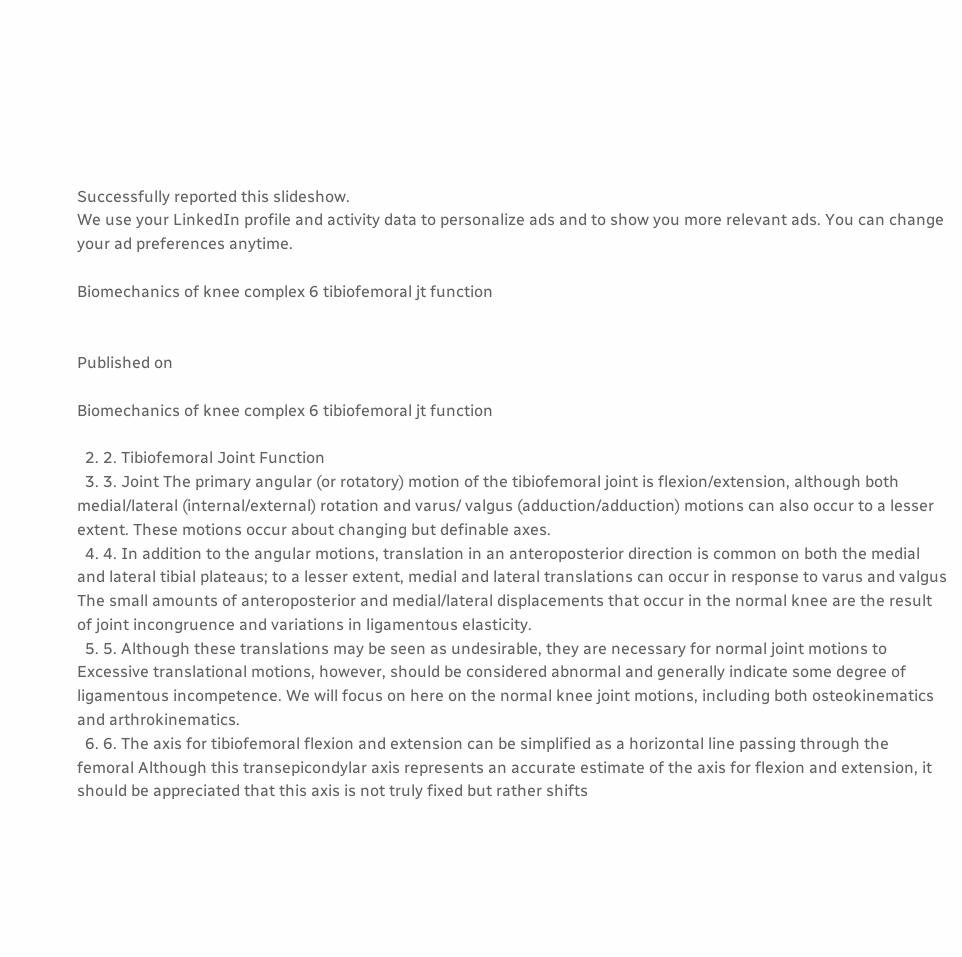Successfully reported this slideshow.
We use your LinkedIn profile and activity data to personalize ads and to show you more relevant ads. You can change your ad preferences anytime.

Biomechanics of knee complex 6 tibiofemoral jt function


Published on

Biomechanics of knee complex 6 tibiofemoral jt function

  2. 2. Tibiofemoral Joint Function
  3. 3. Joint The primary angular (or rotatory) motion of the tibiofemoral joint is flexion/extension, although both medial/lateral (internal/external) rotation and varus/ valgus (adduction/adduction) motions can also occur to a lesser extent. These motions occur about changing but definable axes.
  4. 4. In addition to the angular motions, translation in an anteroposterior direction is common on both the medial and lateral tibial plateaus; to a lesser extent, medial and lateral translations can occur in response to varus and valgus The small amounts of anteroposterior and medial/lateral displacements that occur in the normal knee are the result of joint incongruence and variations in ligamentous elasticity.
  5. 5. Although these translations may be seen as undesirable, they are necessary for normal joint motions to Excessive translational motions, however, should be considered abnormal and generally indicate some degree of ligamentous incompetence. We will focus on here on the normal knee joint motions, including both osteokinematics and arthrokinematics.
  6. 6. The axis for tibiofemoral flexion and extension can be simplified as a horizontal line passing through the femoral Although this transepicondylar axis represents an accurate estimate of the axis for flexion and extension, it should be appreciated that this axis is not truly fixed but rather shifts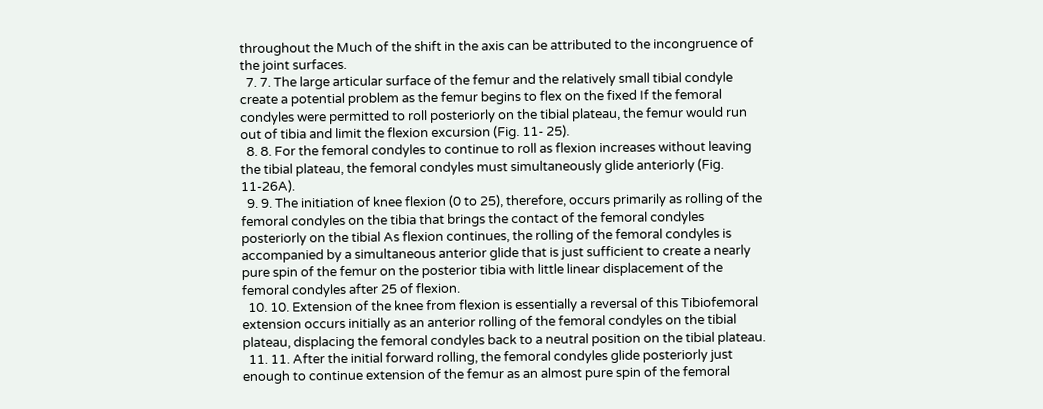throughout the Much of the shift in the axis can be attributed to the incongruence of the joint surfaces.
  7. 7. The large articular surface of the femur and the relatively small tibial condyle create a potential problem as the femur begins to flex on the fixed If the femoral condyles were permitted to roll posteriorly on the tibial plateau, the femur would run out of tibia and limit the flexion excursion (Fig. 11- 25).
  8. 8. For the femoral condyles to continue to roll as flexion increases without leaving the tibial plateau, the femoral condyles must simultaneously glide anteriorly (Fig. 11-26A).
  9. 9. The initiation of knee flexion (0 to 25), therefore, occurs primarily as rolling of the femoral condyles on the tibia that brings the contact of the femoral condyles posteriorly on the tibial As flexion continues, the rolling of the femoral condyles is accompanied by a simultaneous anterior glide that is just sufficient to create a nearly pure spin of the femur on the posterior tibia with little linear displacement of the femoral condyles after 25 of flexion.
  10. 10. Extension of the knee from flexion is essentially a reversal of this Tibiofemoral extension occurs initially as an anterior rolling of the femoral condyles on the tibial plateau, displacing the femoral condyles back to a neutral position on the tibial plateau.
  11. 11. After the initial forward rolling, the femoral condyles glide posteriorly just enough to continue extension of the femur as an almost pure spin of the femoral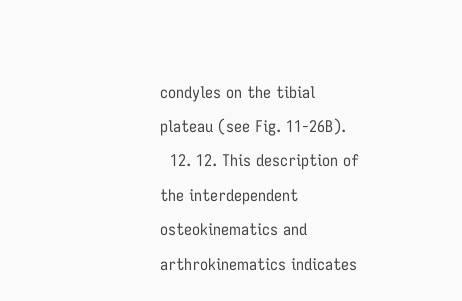condyles on the tibial plateau (see Fig. 11-26B).
  12. 12. This description of the interdependent osteokinematics and arthrokinematics indicates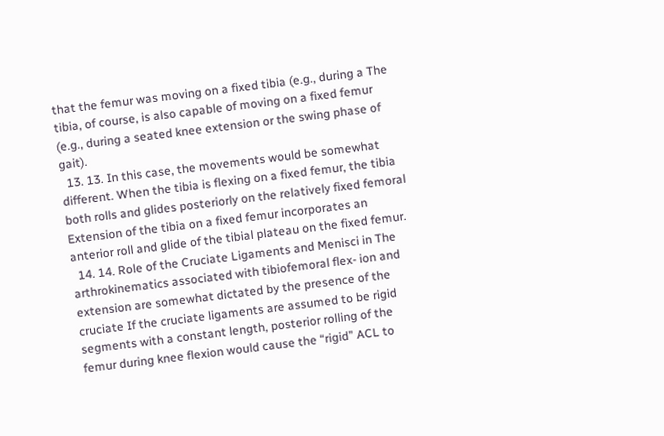that the femur was moving on a fixed tibia (e.g., during a The tibia, of course, is also capable of moving on a fixed femur (e.g., during a seated knee extension or the swing phase of gait).
  13. 13. In this case, the movements would be somewhat different. When the tibia is flexing on a fixed femur, the tibia both rolls and glides posteriorly on the relatively fixed femoral Extension of the tibia on a fixed femur incorporates an anterior roll and glide of the tibial plateau on the fixed femur.
  14. 14. Role of the Cruciate Ligaments and Menisci in The arthrokinematics associated with tibiofemoral flex- ion and extension are somewhat dictated by the presence of the cruciate If the cruciate ligaments are assumed to be rigid segments with a constant length, posterior rolling of the femur during knee flexion would cause the “rigid” ACL to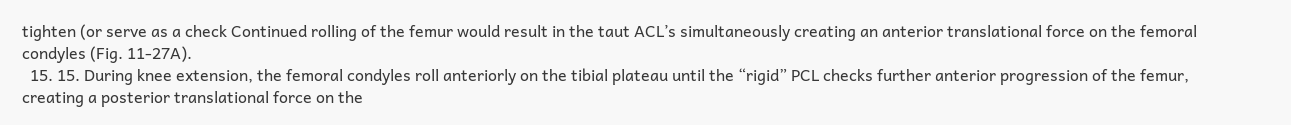tighten (or serve as a check Continued rolling of the femur would result in the taut ACL’s simultaneously creating an anterior translational force on the femoral condyles (Fig. 11-27A).
  15. 15. During knee extension, the femoral condyles roll anteriorly on the tibial plateau until the “rigid” PCL checks further anterior progression of the femur, creating a posterior translational force on the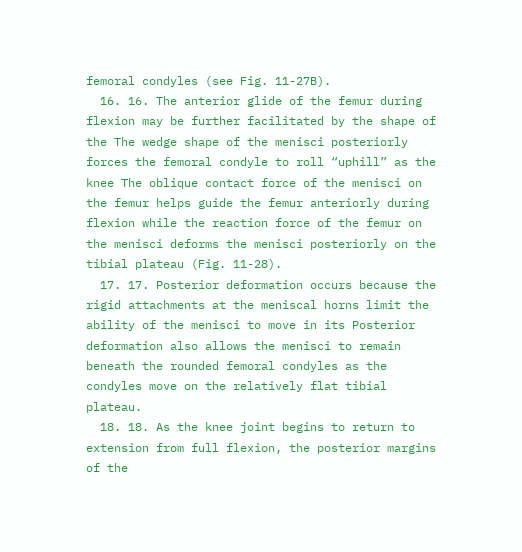femoral condyles (see Fig. 11-27B).
  16. 16. The anterior glide of the femur during flexion may be further facilitated by the shape of the The wedge shape of the menisci posteriorly forces the femoral condyle to roll “uphill” as the knee The oblique contact force of the menisci on the femur helps guide the femur anteriorly during flexion while the reaction force of the femur on the menisci deforms the menisci posteriorly on the tibial plateau (Fig. 11-28).
  17. 17. Posterior deformation occurs because the rigid attachments at the meniscal horns limit the ability of the menisci to move in its Posterior deformation also allows the menisci to remain beneath the rounded femoral condyles as the condyles move on the relatively flat tibial plateau.
  18. 18. As the knee joint begins to return to extension from full flexion, the posterior margins of the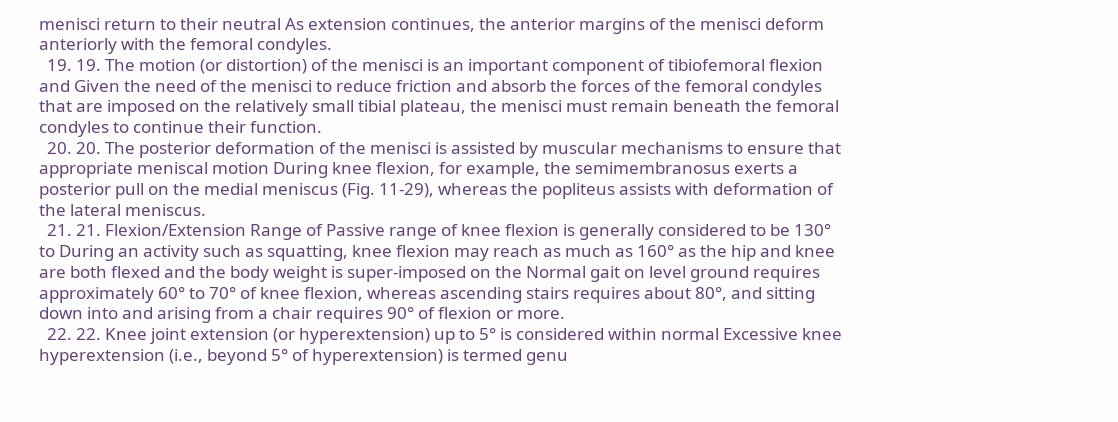menisci return to their neutral As extension continues, the anterior margins of the menisci deform anteriorly with the femoral condyles.
  19. 19. The motion (or distortion) of the menisci is an important component of tibiofemoral flexion and Given the need of the menisci to reduce friction and absorb the forces of the femoral condyles that are imposed on the relatively small tibial plateau, the menisci must remain beneath the femoral condyles to continue their function.
  20. 20. The posterior deformation of the menisci is assisted by muscular mechanisms to ensure that appropriate meniscal motion During knee flexion, for example, the semimembranosus exerts a posterior pull on the medial meniscus (Fig. 11-29), whereas the popliteus assists with deformation of the lateral meniscus.
  21. 21. Flexion/Extension Range of Passive range of knee flexion is generally considered to be 130° to During an activity such as squatting, knee flexion may reach as much as 160° as the hip and knee are both flexed and the body weight is super-imposed on the Normal gait on level ground requires approximately 60° to 70° of knee flexion, whereas ascending stairs requires about 80°, and sitting down into and arising from a chair requires 90° of flexion or more.
  22. 22. Knee joint extension (or hyperextension) up to 5° is considered within normal Excessive knee hyperextension (i.e., beyond 5° of hyperextension) is termed genu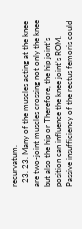recurvatum.
  23. 23. Many of the muscles acting at the knee are two-joint muscles crossing not only the knee but also the hip or Therefore, the hip joint’s position can influence the knee joint’s ROM. Passive insufficiency of the rectus femoris could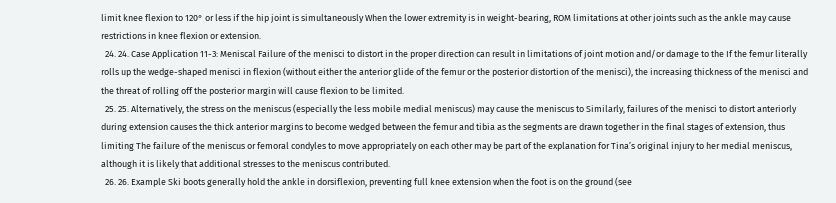limit knee flexion to 120° or less if the hip joint is simultaneously When the lower extremity is in weight-bearing, ROM limitations at other joints such as the ankle may cause restrictions in knee flexion or extension.
  24. 24. Case Application 11-3: Meniscal Failure of the menisci to distort in the proper direction can result in limitations of joint motion and/or damage to the If the femur literally rolls up the wedge-shaped menisci in flexion (without either the anterior glide of the femur or the posterior distortion of the menisci), the increasing thickness of the menisci and the threat of rolling off the posterior margin will cause flexion to be limited.
  25. 25. Alternatively, the stress on the meniscus (especially the less mobile medial meniscus) may cause the meniscus to Similarly, failures of the menisci to distort anteriorly during extension causes the thick anterior margins to become wedged between the femur and tibia as the segments are drawn together in the final stages of extension, thus limiting The failure of the meniscus or femoral condyles to move appropriately on each other may be part of the explanation for Tina’s original injury to her medial meniscus, although it is likely that additional stresses to the meniscus contributed.
  26. 26. Example Ski boots generally hold the ankle in dorsiflexion, preventing full knee extension when the foot is on the ground (see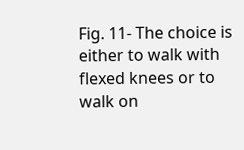Fig. 11- The choice is either to walk with flexed knees or to walk on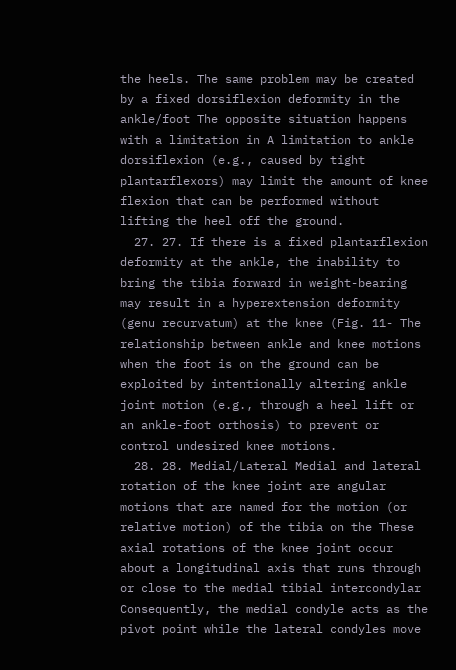the heels. The same problem may be created by a fixed dorsiflexion deformity in the ankle/foot The opposite situation happens with a limitation in A limitation to ankle dorsiflexion (e.g., caused by tight plantarflexors) may limit the amount of knee flexion that can be performed without lifting the heel off the ground.
  27. 27. If there is a fixed plantarflexion deformity at the ankle, the inability to bring the tibia forward in weight-bearing may result in a hyperextension deformity (genu recurvatum) at the knee (Fig. 11- The relationship between ankle and knee motions when the foot is on the ground can be exploited by intentionally altering ankle joint motion (e.g., through a heel lift or an ankle-foot orthosis) to prevent or control undesired knee motions.
  28. 28. Medial/Lateral Medial and lateral rotation of the knee joint are angular motions that are named for the motion (or relative motion) of the tibia on the These axial rotations of the knee joint occur about a longitudinal axis that runs through or close to the medial tibial intercondylar Consequently, the medial condyle acts as the pivot point while the lateral condyles move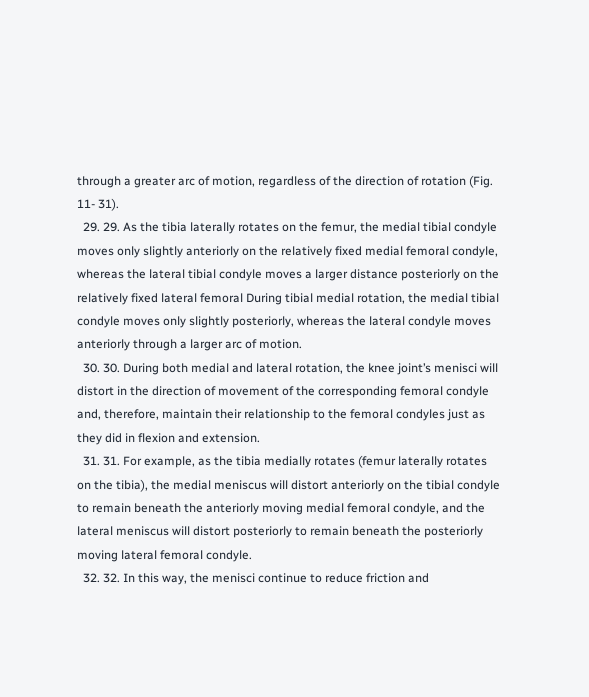through a greater arc of motion, regardless of the direction of rotation (Fig. 11- 31).
  29. 29. As the tibia laterally rotates on the femur, the medial tibial condyle moves only slightly anteriorly on the relatively fixed medial femoral condyle, whereas the lateral tibial condyle moves a larger distance posteriorly on the relatively fixed lateral femoral During tibial medial rotation, the medial tibial condyle moves only slightly posteriorly, whereas the lateral condyle moves anteriorly through a larger arc of motion.
  30. 30. During both medial and lateral rotation, the knee joint’s menisci will distort in the direction of movement of the corresponding femoral condyle and, therefore, maintain their relationship to the femoral condyles just as they did in flexion and extension.
  31. 31. For example, as the tibia medially rotates (femur laterally rotates on the tibia), the medial meniscus will distort anteriorly on the tibial condyle to remain beneath the anteriorly moving medial femoral condyle, and the lateral meniscus will distort posteriorly to remain beneath the posteriorly moving lateral femoral condyle.
  32. 32. In this way, the menisci continue to reduce friction and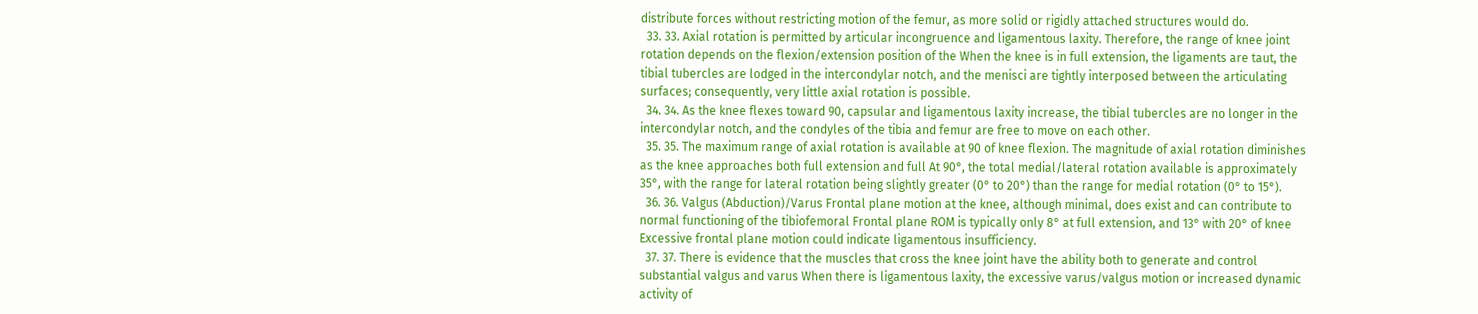distribute forces without restricting motion of the femur, as more solid or rigidly attached structures would do.
  33. 33. Axial rotation is permitted by articular incongruence and ligamentous laxity. Therefore, the range of knee joint rotation depends on the flexion/extension position of the When the knee is in full extension, the ligaments are taut, the tibial tubercles are lodged in the intercondylar notch, and the menisci are tightly interposed between the articulating surfaces; consequently, very little axial rotation is possible.
  34. 34. As the knee flexes toward 90, capsular and ligamentous laxity increase, the tibial tubercles are no longer in the intercondylar notch, and the condyles of the tibia and femur are free to move on each other.
  35. 35. The maximum range of axial rotation is available at 90 of knee flexion. The magnitude of axial rotation diminishes as the knee approaches both full extension and full At 90°, the total medial/lateral rotation available is approximately 35°, with the range for lateral rotation being slightly greater (0° to 20°) than the range for medial rotation (0° to 15°).
  36. 36. Valgus (Abduction)/Varus Frontal plane motion at the knee, although minimal, does exist and can contribute to normal functioning of the tibiofemoral Frontal plane ROM is typically only 8° at full extension, and 13° with 20° of knee Excessive frontal plane motion could indicate ligamentous insufficiency.
  37. 37. There is evidence that the muscles that cross the knee joint have the ability both to generate and control substantial valgus and varus When there is ligamentous laxity, the excessive varus/valgus motion or increased dynamic activity of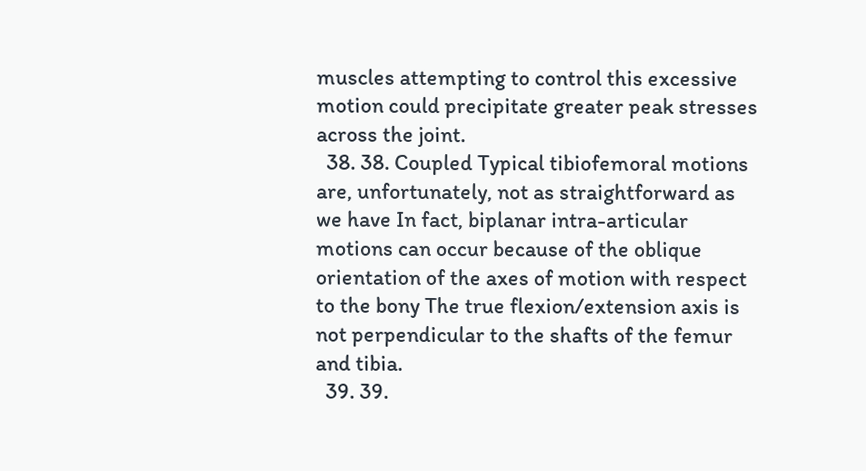muscles attempting to control this excessive motion could precipitate greater peak stresses across the joint.
  38. 38. Coupled Typical tibiofemoral motions are, unfortunately, not as straightforward as we have In fact, biplanar intra-articular motions can occur because of the oblique orientation of the axes of motion with respect to the bony The true flexion/extension axis is not perpendicular to the shafts of the femur and tibia.
  39. 39.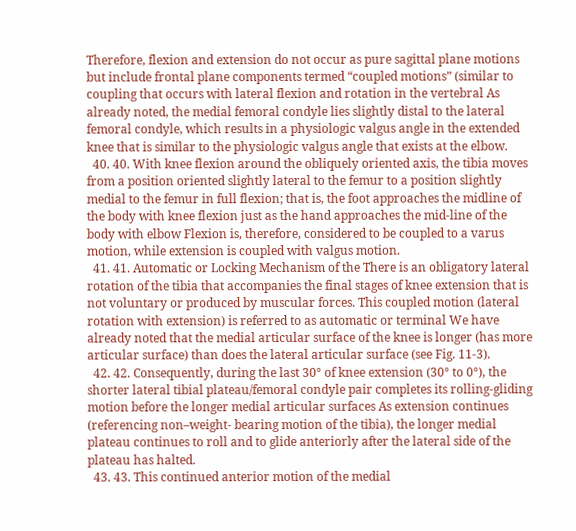Therefore, flexion and extension do not occur as pure sagittal plane motions but include frontal plane components termed “coupled motions” (similar to coupling that occurs with lateral flexion and rotation in the vertebral As already noted, the medial femoral condyle lies slightly distal to the lateral femoral condyle, which results in a physiologic valgus angle in the extended knee that is similar to the physiologic valgus angle that exists at the elbow.
  40. 40. With knee flexion around the obliquely oriented axis, the tibia moves from a position oriented slightly lateral to the femur to a position slightly medial to the femur in full flexion; that is, the foot approaches the midline of the body with knee flexion just as the hand approaches the mid-line of the body with elbow Flexion is, therefore, considered to be coupled to a varus motion, while extension is coupled with valgus motion.
  41. 41. Automatic or Locking Mechanism of the There is an obligatory lateral rotation of the tibia that accompanies the final stages of knee extension that is not voluntary or produced by muscular forces. This coupled motion (lateral rotation with extension) is referred to as automatic or terminal We have already noted that the medial articular surface of the knee is longer (has more articular surface) than does the lateral articular surface (see Fig. 11-3).
  42. 42. Consequently, during the last 30° of knee extension (30° to 0°), the shorter lateral tibial plateau/femoral condyle pair completes its rolling-gliding motion before the longer medial articular surfaces As extension continues (referencing non–weight- bearing motion of the tibia), the longer medial plateau continues to roll and to glide anteriorly after the lateral side of the plateau has halted.
  43. 43. This continued anterior motion of the medial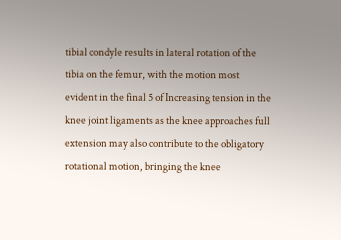tibial condyle results in lateral rotation of the tibia on the femur, with the motion most evident in the final 5 of Increasing tension in the knee joint ligaments as the knee approaches full extension may also contribute to the obligatory rotational motion, bringing the knee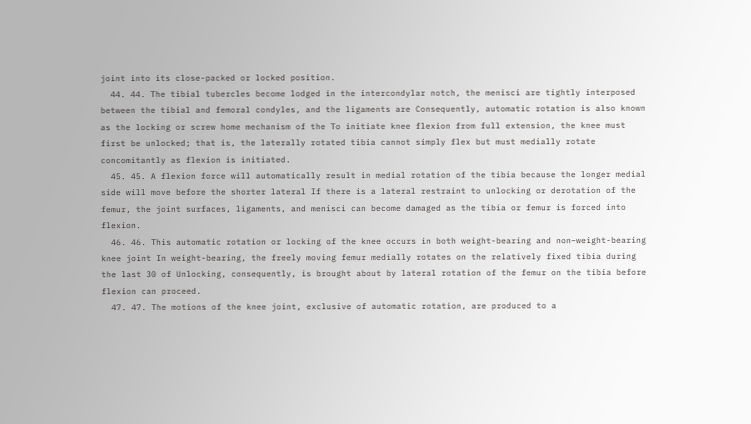joint into its close-packed or locked position.
  44. 44. The tibial tubercles become lodged in the intercondylar notch, the menisci are tightly interposed between the tibial and femoral condyles, and the ligaments are Consequently, automatic rotation is also known as the locking or screw home mechanism of the To initiate knee flexion from full extension, the knee must first be unlocked; that is, the laterally rotated tibia cannot simply flex but must medially rotate concomitantly as flexion is initiated.
  45. 45. A flexion force will automatically result in medial rotation of the tibia because the longer medial side will move before the shorter lateral If there is a lateral restraint to unlocking or derotation of the femur, the joint surfaces, ligaments, and menisci can become damaged as the tibia or femur is forced into flexion.
  46. 46. This automatic rotation or locking of the knee occurs in both weight-bearing and non–weight-bearing knee joint In weight-bearing, the freely moving femur medially rotates on the relatively fixed tibia during the last 30 of Unlocking, consequently, is brought about by lateral rotation of the femur on the tibia before flexion can proceed.
  47. 47. The motions of the knee joint, exclusive of automatic rotation, are produced to a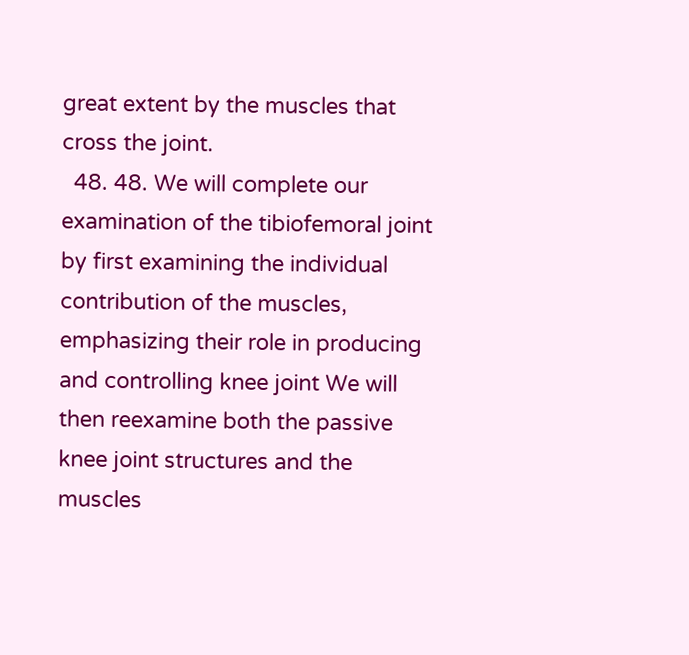great extent by the muscles that cross the joint.
  48. 48. We will complete our examination of the tibiofemoral joint by first examining the individual contribution of the muscles, emphasizing their role in producing and controlling knee joint We will then reexamine both the passive knee joint structures and the muscles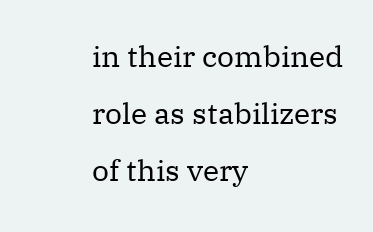in their combined role as stabilizers of this very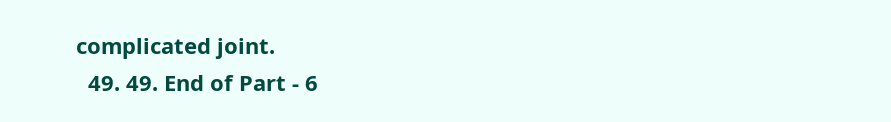complicated joint.
  49. 49. End of Part - 6